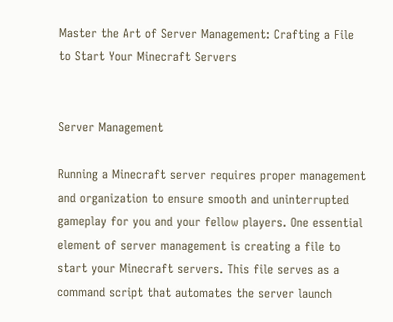Master the Art of Server Management: Crafting a File to Start Your Minecraft Servers


Server Management

Running a Minecraft server requires proper management and organization to ensure smooth and uninterrupted gameplay for you and your fellow players. One essential element of server management is creating a file to start your Minecraft servers. This file serves as a command script that automates the server launch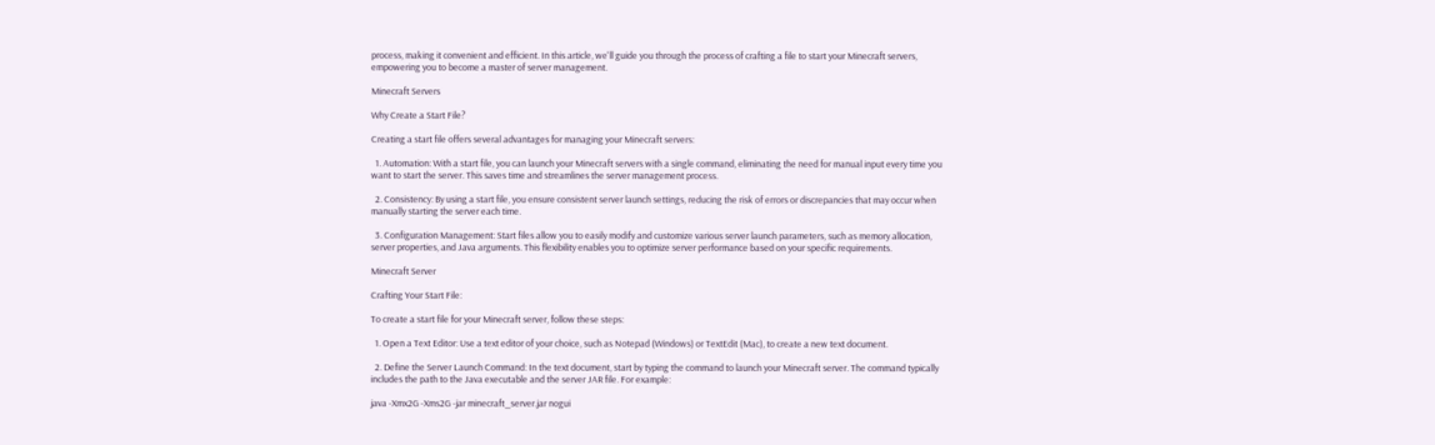process, making it convenient and efficient. In this article, we'll guide you through the process of crafting a file to start your Minecraft servers, empowering you to become a master of server management.

Minecraft Servers

Why Create a Start File?

Creating a start file offers several advantages for managing your Minecraft servers:

  1. Automation: With a start file, you can launch your Minecraft servers with a single command, eliminating the need for manual input every time you want to start the server. This saves time and streamlines the server management process.

  2. Consistency: By using a start file, you ensure consistent server launch settings, reducing the risk of errors or discrepancies that may occur when manually starting the server each time.

  3. Configuration Management: Start files allow you to easily modify and customize various server launch parameters, such as memory allocation, server properties, and Java arguments. This flexibility enables you to optimize server performance based on your specific requirements.

Minecraft Server

Crafting Your Start File:

To create a start file for your Minecraft server, follow these steps:

  1. Open a Text Editor: Use a text editor of your choice, such as Notepad (Windows) or TextEdit (Mac), to create a new text document.

  2. Define the Server Launch Command: In the text document, start by typing the command to launch your Minecraft server. The command typically includes the path to the Java executable and the server JAR file. For example:

java -Xmx2G -Xms2G -jar minecraft_server.jar nogui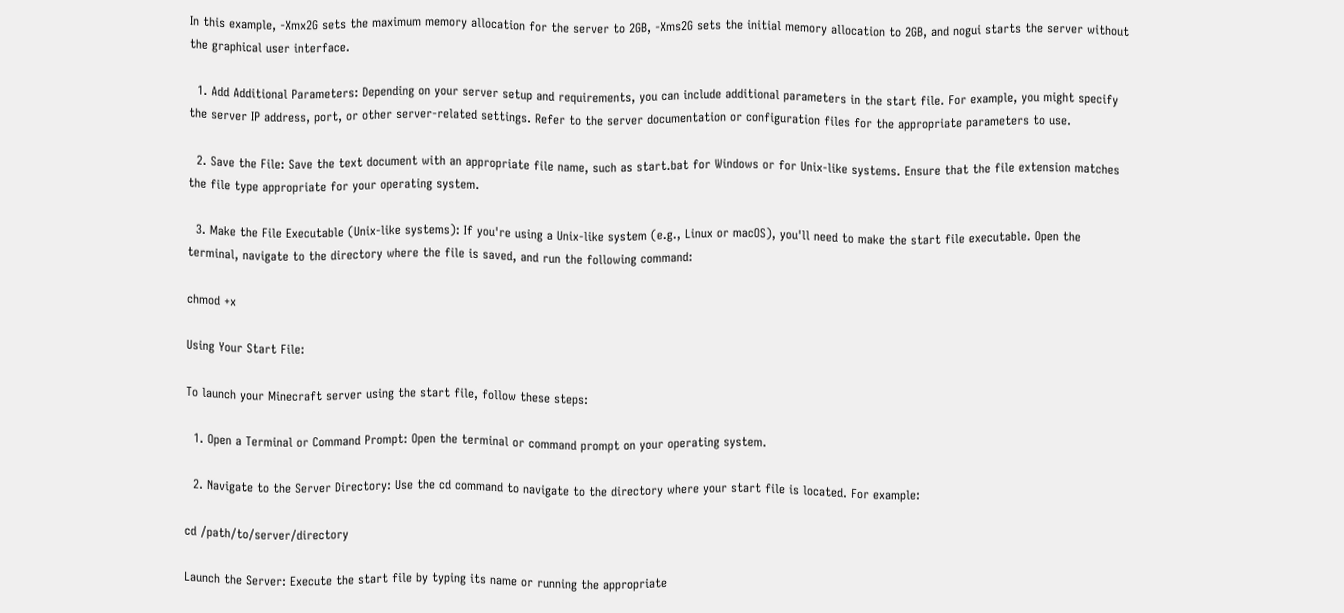In this example, -Xmx2G sets the maximum memory allocation for the server to 2GB, -Xms2G sets the initial memory allocation to 2GB, and nogui starts the server without the graphical user interface.

  1. Add Additional Parameters: Depending on your server setup and requirements, you can include additional parameters in the start file. For example, you might specify the server IP address, port, or other server-related settings. Refer to the server documentation or configuration files for the appropriate parameters to use.

  2. Save the File: Save the text document with an appropriate file name, such as start.bat for Windows or for Unix-like systems. Ensure that the file extension matches the file type appropriate for your operating system.

  3. Make the File Executable (Unix-like systems): If you're using a Unix-like system (e.g., Linux or macOS), you'll need to make the start file executable. Open the terminal, navigate to the directory where the file is saved, and run the following command:

chmod +x

Using Your Start File:

To launch your Minecraft server using the start file, follow these steps:

  1. Open a Terminal or Command Prompt: Open the terminal or command prompt on your operating system.

  2. Navigate to the Server Directory: Use the cd command to navigate to the directory where your start file is located. For example:

cd /path/to/server/directory

Launch the Server: Execute the start file by typing its name or running the appropriate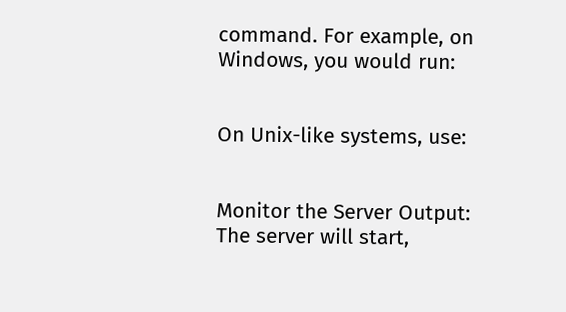command. For example, on Windows, you would run:


On Unix-like systems, use:


Monitor the Server Output: The server will start,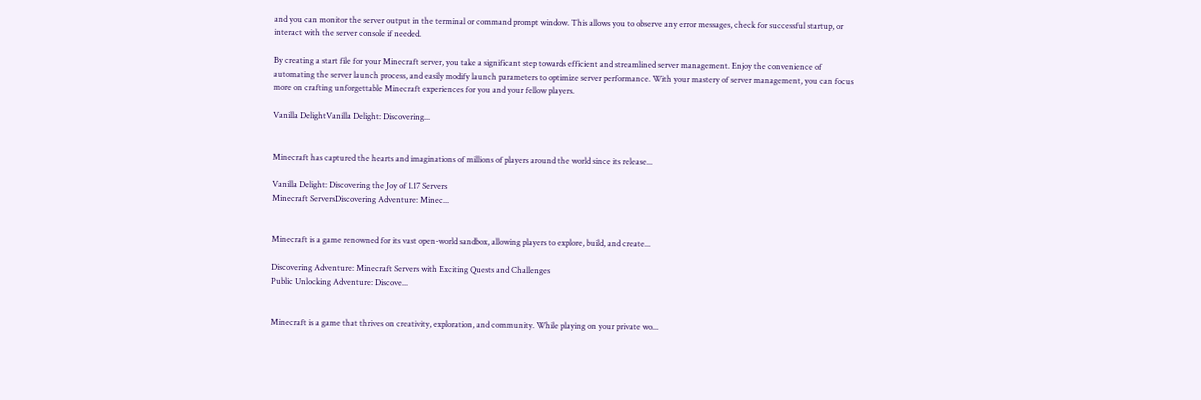and you can monitor the server output in the terminal or command prompt window. This allows you to observe any error messages, check for successful startup, or interact with the server console if needed.

By creating a start file for your Minecraft server, you take a significant step towards efficient and streamlined server management. Enjoy the convenience of automating the server launch process, and easily modify launch parameters to optimize server performance. With your mastery of server management, you can focus more on crafting unforgettable Minecraft experiences for you and your fellow players.

Vanilla DelightVanilla Delight: Discovering...


Minecraft has captured the hearts and imaginations of millions of players around the world since its release...

Vanilla Delight: Discovering the Joy of 1.17 Servers
Minecraft ServersDiscovering Adventure: Minec...


Minecraft is a game renowned for its vast open-world sandbox, allowing players to explore, build, and create...

Discovering Adventure: Minecraft Servers with Exciting Quests and Challenges
Public Unlocking Adventure: Discove...


Minecraft is a game that thrives on creativity, exploration, and community. While playing on your private wo...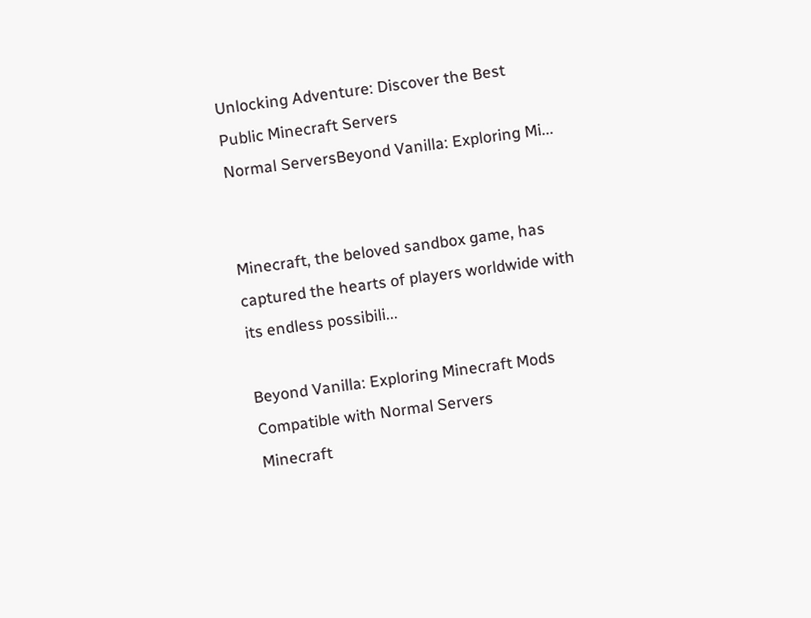Unlocking Adventure: Discover the Best Public Minecraft Servers
Normal ServersBeyond Vanilla: Exploring Mi...


Minecraft, the beloved sandbox game, has captured the hearts of players worldwide with its endless possibili...

Beyond Vanilla: Exploring Minecraft Mods Compatible with Normal Servers
Minecraft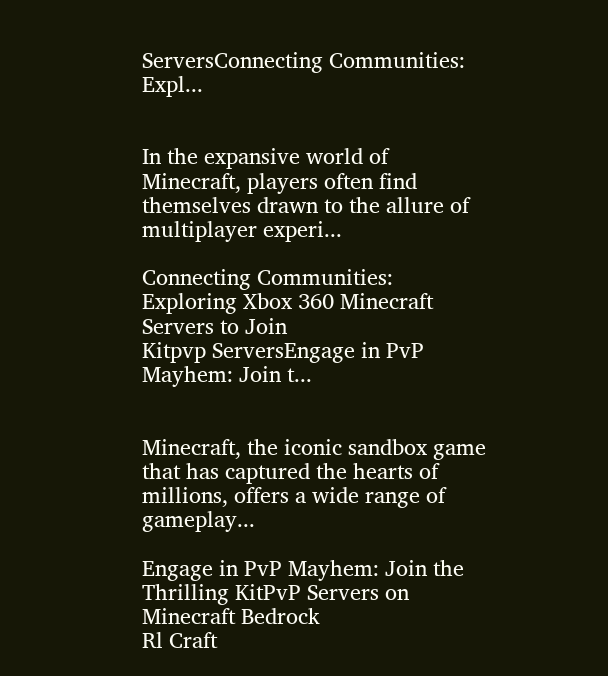ServersConnecting Communities: Expl...


In the expansive world of Minecraft, players often find themselves drawn to the allure of multiplayer experi...

Connecting Communities: Exploring Xbox 360 Minecraft Servers to Join
Kitpvp ServersEngage in PvP Mayhem: Join t...


Minecraft, the iconic sandbox game that has captured the hearts of millions, offers a wide range of gameplay...

Engage in PvP Mayhem: Join the Thrilling KitPvP Servers on Minecraft Bedrock
Rl Craft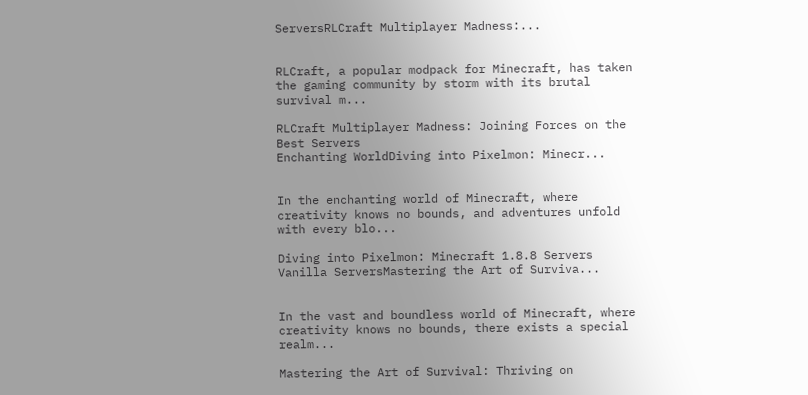ServersRLCraft Multiplayer Madness:...


RLCraft, a popular modpack for Minecraft, has taken the gaming community by storm with its brutal survival m...

RLCraft Multiplayer Madness: Joining Forces on the Best Servers
Enchanting WorldDiving into Pixelmon: Minecr...


In the enchanting world of Minecraft, where creativity knows no bounds, and adventures unfold with every blo...

Diving into Pixelmon: Minecraft 1.8.8 Servers
Vanilla ServersMastering the Art of Surviva...


In the vast and boundless world of Minecraft, where creativity knows no bounds, there exists a special realm...

Mastering the Art of Survival: Thriving on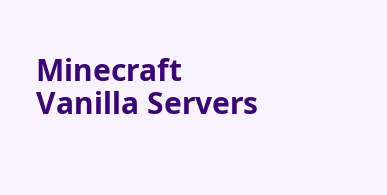Minecraft Vanilla Servers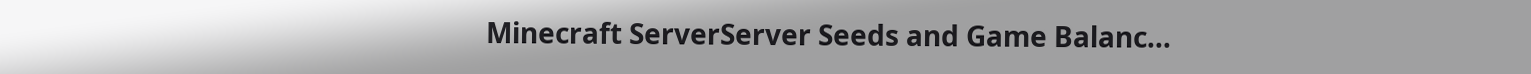Minecraft ServerServer Seeds and Game Balanc...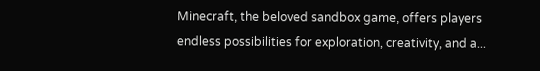Minecraft, the beloved sandbox game, offers players endless possibilities for exploration, creativity, and a...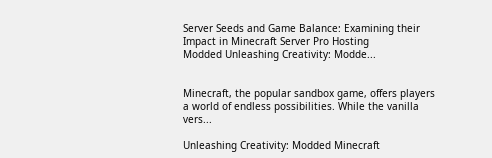Server Seeds and Game Balance: Examining their Impact in Minecraft Server Pro Hosting
Modded Unleashing Creativity: Modde...


Minecraft, the popular sandbox game, offers players a world of endless possibilities. While the vanilla vers...

Unleashing Creativity: Modded Minecraft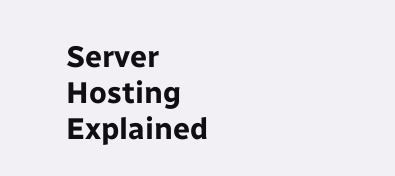Server Hosting Explained